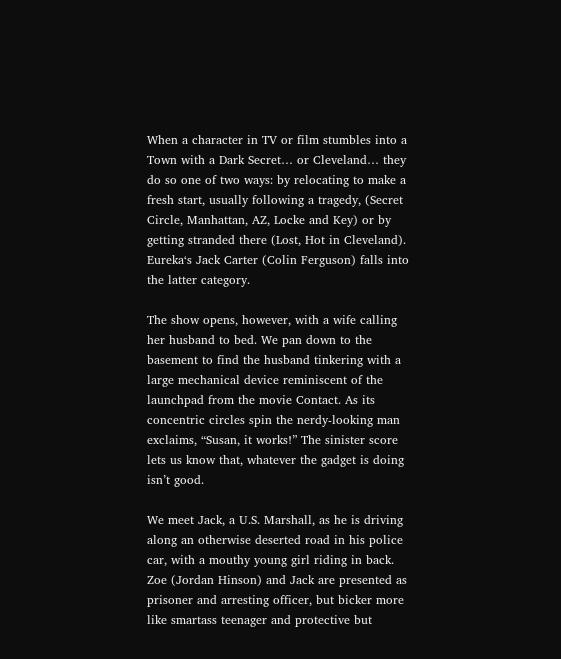When a character in TV or film stumbles into a Town with a Dark Secret… or Cleveland… they do so one of two ways: by relocating to make a fresh start, usually following a tragedy, (Secret Circle, Manhattan, AZ, Locke and Key) or by getting stranded there (Lost, Hot in Cleveland). Eureka‘s Jack Carter (Colin Ferguson) falls into the latter category.

The show opens, however, with a wife calling her husband to bed. We pan down to the basement to find the husband tinkering with a large mechanical device reminiscent of the launchpad from the movie Contact. As its concentric circles spin the nerdy-looking man exclaims, “Susan, it works!” The sinister score lets us know that, whatever the gadget is doing isn’t good.

We meet Jack, a U.S. Marshall, as he is driving along an otherwise deserted road in his police car, with a mouthy young girl riding in back. Zoe (Jordan Hinson) and Jack are presented as prisoner and arresting officer, but bicker more like smartass teenager and protective but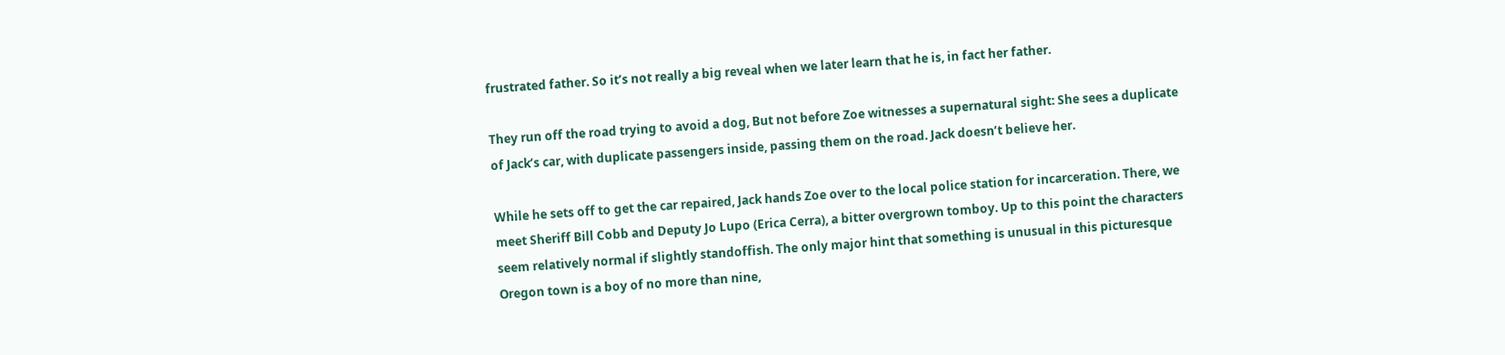frustrated father. So it’s not really a big reveal when we later learn that he is, in fact her father.

They run off the road trying to avoid a dog, But not before Zoe witnesses a supernatural sight: She sees a duplicate of Jack’s car, with duplicate passengers inside, passing them on the road. Jack doesn’t believe her.

While he sets off to get the car repaired, Jack hands Zoe over to the local police station for incarceration. There, we meet Sheriff Bill Cobb and Deputy Jo Lupo (Erica Cerra), a bitter overgrown tomboy. Up to this point the characters seem relatively normal if slightly standoffish. The only major hint that something is unusual in this picturesque Oregon town is a boy of no more than nine,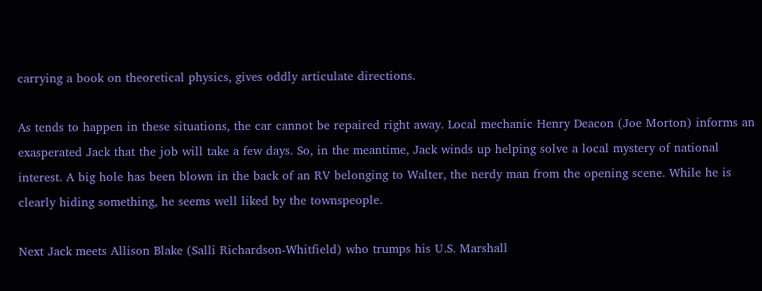carrying a book on theoretical physics, gives oddly articulate directions.

As tends to happen in these situations, the car cannot be repaired right away. Local mechanic Henry Deacon (Joe Morton) informs an exasperated Jack that the job will take a few days. So, in the meantime, Jack winds up helping solve a local mystery of national interest. A big hole has been blown in the back of an RV belonging to Walter, the nerdy man from the opening scene. While he is clearly hiding something, he seems well liked by the townspeople.

Next Jack meets Allison Blake (Salli Richardson-Whitfield) who trumps his U.S. Marshall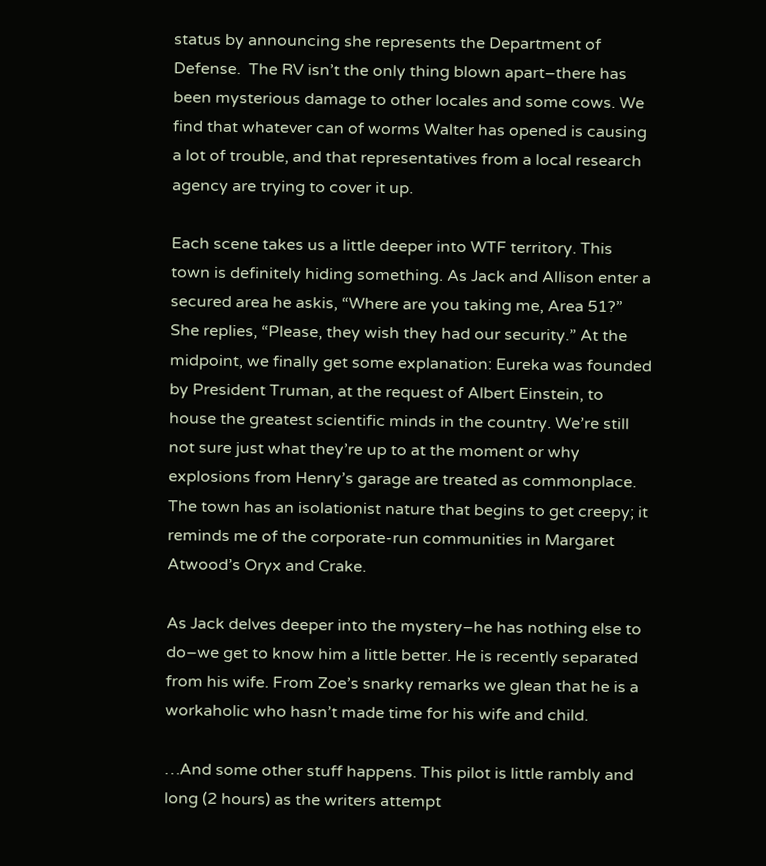status by announcing she represents the Department of Defense.  The RV isn’t the only thing blown apart–there has been mysterious damage to other locales and some cows. We find that whatever can of worms Walter has opened is causing a lot of trouble, and that representatives from a local research agency are trying to cover it up.

Each scene takes us a little deeper into WTF territory. This town is definitely hiding something. As Jack and Allison enter a secured area he askis, “Where are you taking me, Area 51?” She replies, “Please, they wish they had our security.” At the midpoint, we finally get some explanation: Eureka was founded by President Truman, at the request of Albert Einstein, to house the greatest scientific minds in the country. We’re still not sure just what they’re up to at the moment or why explosions from Henry’s garage are treated as commonplace. The town has an isolationist nature that begins to get creepy; it reminds me of the corporate-run communities in Margaret Atwood’s Oryx and Crake.

As Jack delves deeper into the mystery–he has nothing else to do–we get to know him a little better. He is recently separated from his wife. From Zoe’s snarky remarks we glean that he is a workaholic who hasn’t made time for his wife and child.

…And some other stuff happens. This pilot is little rambly and long (2 hours) as the writers attempt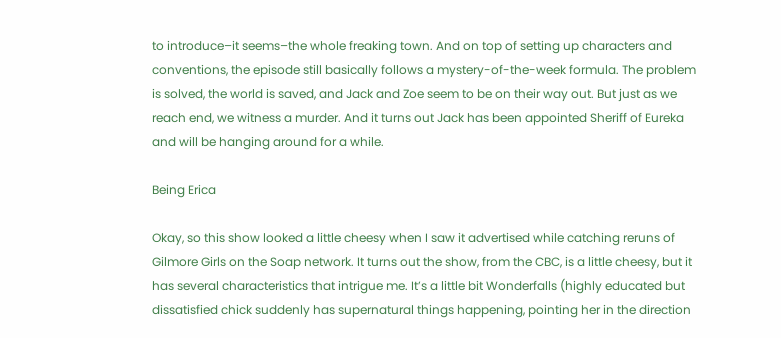to introduce–it seems–the whole freaking town. And on top of setting up characters and conventions, the episode still basically follows a mystery-of-the-week formula. The problem is solved, the world is saved, and Jack and Zoe seem to be on their way out. But just as we reach end, we witness a murder. And it turns out Jack has been appointed Sheriff of Eureka and will be hanging around for a while.

Being Erica

Okay, so this show looked a little cheesy when I saw it advertised while catching reruns of Gilmore Girls on the Soap network. It turns out the show, from the CBC, is a little cheesy, but it has several characteristics that intrigue me. It’s a little bit Wonderfalls (highly educated but dissatisfied chick suddenly has supernatural things happening, pointing her in the direction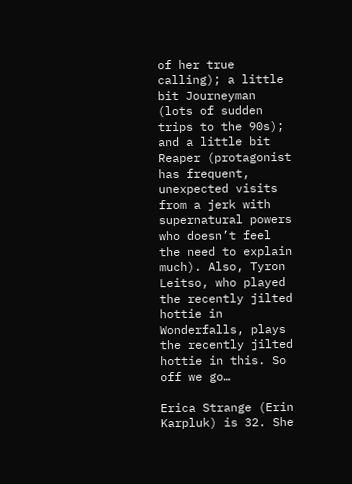of her true calling); a little bit Journeyman (lots of sudden trips to the 90s); and a little bit Reaper (protagonist has frequent, unexpected visits from a jerk with supernatural powers who doesn’t feel the need to explain much). Also, Tyron Leitso, who played the recently jilted hottie in Wonderfalls, plays the recently jilted hottie in this. So off we go…

Erica Strange (Erin Karpluk) is 32. She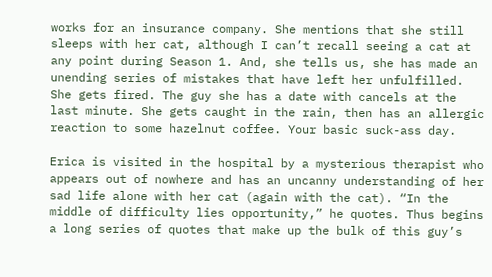works for an insurance company. She mentions that she still sleeps with her cat, although I can’t recall seeing a cat at any point during Season 1. And, she tells us, she has made an unending series of mistakes that have left her unfulfilled. She gets fired. The guy she has a date with cancels at the last minute. She gets caught in the rain, then has an allergic reaction to some hazelnut coffee. Your basic suck-ass day.

Erica is visited in the hospital by a mysterious therapist who appears out of nowhere and has an uncanny understanding of her sad life alone with her cat (again with the cat). “In the middle of difficulty lies opportunity,” he quotes. Thus begins a long series of quotes that make up the bulk of this guy’s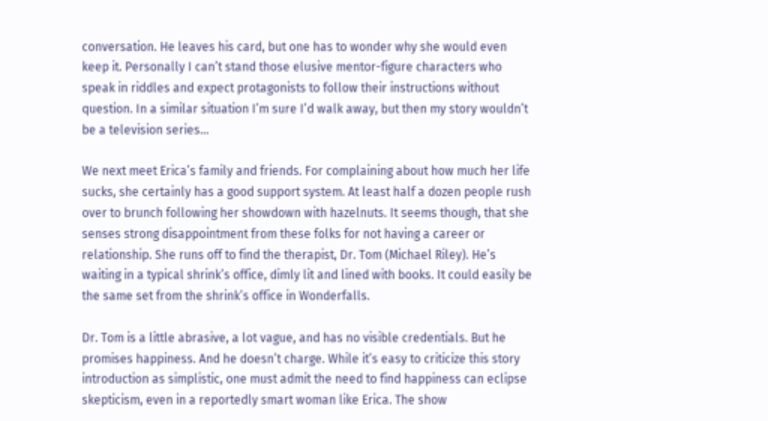conversation. He leaves his card, but one has to wonder why she would even keep it. Personally I can’t stand those elusive mentor-figure characters who speak in riddles and expect protagonists to follow their instructions without question. In a similar situation I’m sure I’d walk away, but then my story wouldn’t be a television series…

We next meet Erica’s family and friends. For complaining about how much her life sucks, she certainly has a good support system. At least half a dozen people rush over to brunch following her showdown with hazelnuts. It seems though, that she senses strong disappointment from these folks for not having a career or relationship. She runs off to find the therapist, Dr. Tom (Michael Riley). He’s waiting in a typical shrink’s office, dimly lit and lined with books. It could easily be the same set from the shrink’s office in Wonderfalls.

Dr. Tom is a little abrasive, a lot vague, and has no visible credentials. But he promises happiness. And he doesn’t charge. While it’s easy to criticize this story introduction as simplistic, one must admit the need to find happiness can eclipse skepticism, even in a reportedly smart woman like Erica. The show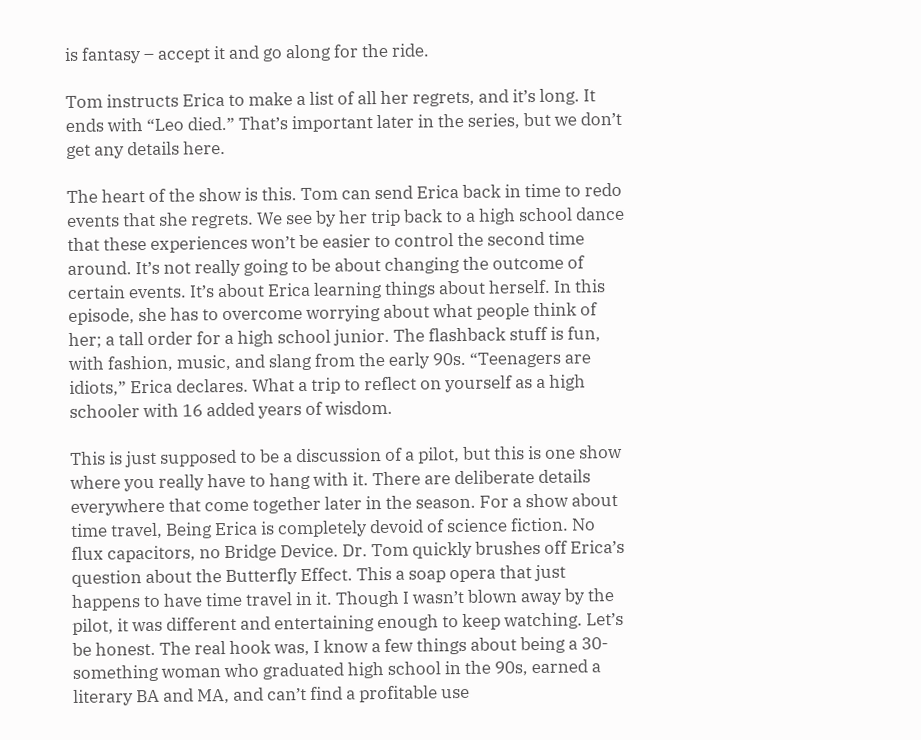is fantasy – accept it and go along for the ride.

Tom instructs Erica to make a list of all her regrets, and it’s long. It ends with “Leo died.” That’s important later in the series, but we don’t get any details here.

The heart of the show is this. Tom can send Erica back in time to redo events that she regrets. We see by her trip back to a high school dance that these experiences won’t be easier to control the second time around. It’s not really going to be about changing the outcome of certain events. It’s about Erica learning things about herself. In this episode, she has to overcome worrying about what people think of her; a tall order for a high school junior. The flashback stuff is fun, with fashion, music, and slang from the early 90s. “Teenagers are idiots,” Erica declares. What a trip to reflect on yourself as a high schooler with 16 added years of wisdom.

This is just supposed to be a discussion of a pilot, but this is one show where you really have to hang with it. There are deliberate details everywhere that come together later in the season. For a show about time travel, Being Erica is completely devoid of science fiction. No flux capacitors, no Bridge Device. Dr. Tom quickly brushes off Erica’s question about the Butterfly Effect. This a soap opera that just happens to have time travel in it. Though I wasn’t blown away by the pilot, it was different and entertaining enough to keep watching. Let’s be honest. The real hook was, I know a few things about being a 30-something woman who graduated high school in the 90s, earned a literary BA and MA, and can’t find a profitable use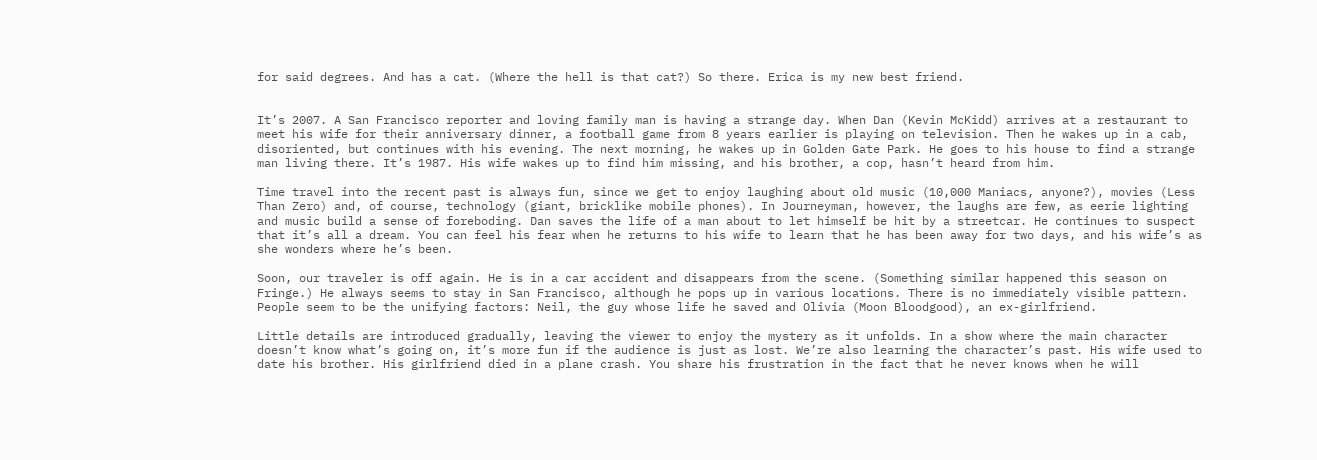for said degrees. And has a cat. (Where the hell is that cat?) So there. Erica is my new best friend.


It’s 2007. A San Francisco reporter and loving family man is having a strange day. When Dan (Kevin McKidd) arrives at a restaurant to meet his wife for their anniversary dinner, a football game from 8 years earlier is playing on television. Then he wakes up in a cab, disoriented, but continues with his evening. The next morning, he wakes up in Golden Gate Park. He goes to his house to find a strange man living there. It’s 1987. His wife wakes up to find him missing, and his brother, a cop, hasn’t heard from him.

Time travel into the recent past is always fun, since we get to enjoy laughing about old music (10,000 Maniacs, anyone?), movies (Less Than Zero) and, of course, technology (giant, bricklike mobile phones). In Journeyman, however, the laughs are few, as eerie lighting and music build a sense of foreboding. Dan saves the life of a man about to let himself be hit by a streetcar. He continues to suspect that it’s all a dream. You can feel his fear when he returns to his wife to learn that he has been away for two days, and his wife’s as she wonders where he’s been.

Soon, our traveler is off again. He is in a car accident and disappears from the scene. (Something similar happened this season on Fringe.) He always seems to stay in San Francisco, although he pops up in various locations. There is no immediately visible pattern. People seem to be the unifying factors: Neil, the guy whose life he saved and Olivia (Moon Bloodgood), an ex-girlfriend.

Little details are introduced gradually, leaving the viewer to enjoy the mystery as it unfolds. In a show where the main character doesn’t know what’s going on, it’s more fun if the audience is just as lost. We’re also learning the character’s past. His wife used to date his brother. His girlfriend died in a plane crash. You share his frustration in the fact that he never knows when he will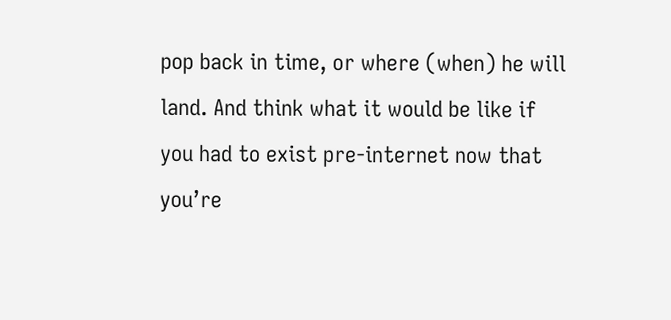pop back in time, or where (when) he will land. And think what it would be like if you had to exist pre-internet now that you’re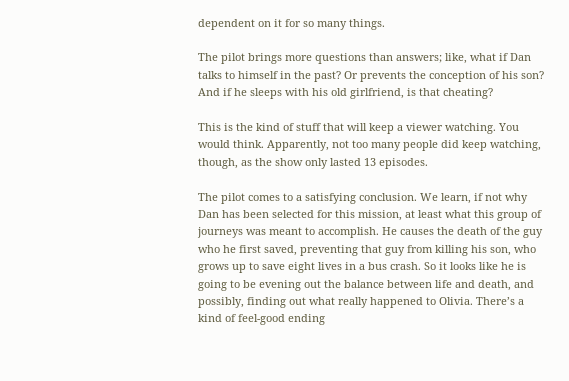dependent on it for so many things.

The pilot brings more questions than answers; like, what if Dan talks to himself in the past? Or prevents the conception of his son? And if he sleeps with his old girlfriend, is that cheating?

This is the kind of stuff that will keep a viewer watching. You would think. Apparently, not too many people did keep watching, though, as the show only lasted 13 episodes.

The pilot comes to a satisfying conclusion. We learn, if not why Dan has been selected for this mission, at least what this group of journeys was meant to accomplish. He causes the death of the guy who he first saved, preventing that guy from killing his son, who grows up to save eight lives in a bus crash. So it looks like he is going to be evening out the balance between life and death, and possibly, finding out what really happened to Olivia. There’s a kind of feel-good ending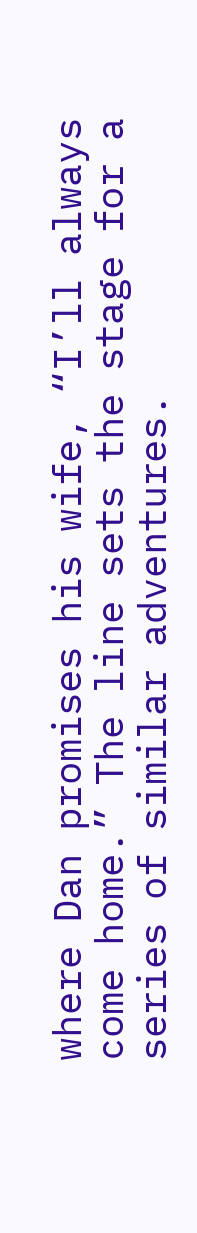where Dan promises his wife, “I’ll always come home.” The line sets the stage for a series of similar adventures.